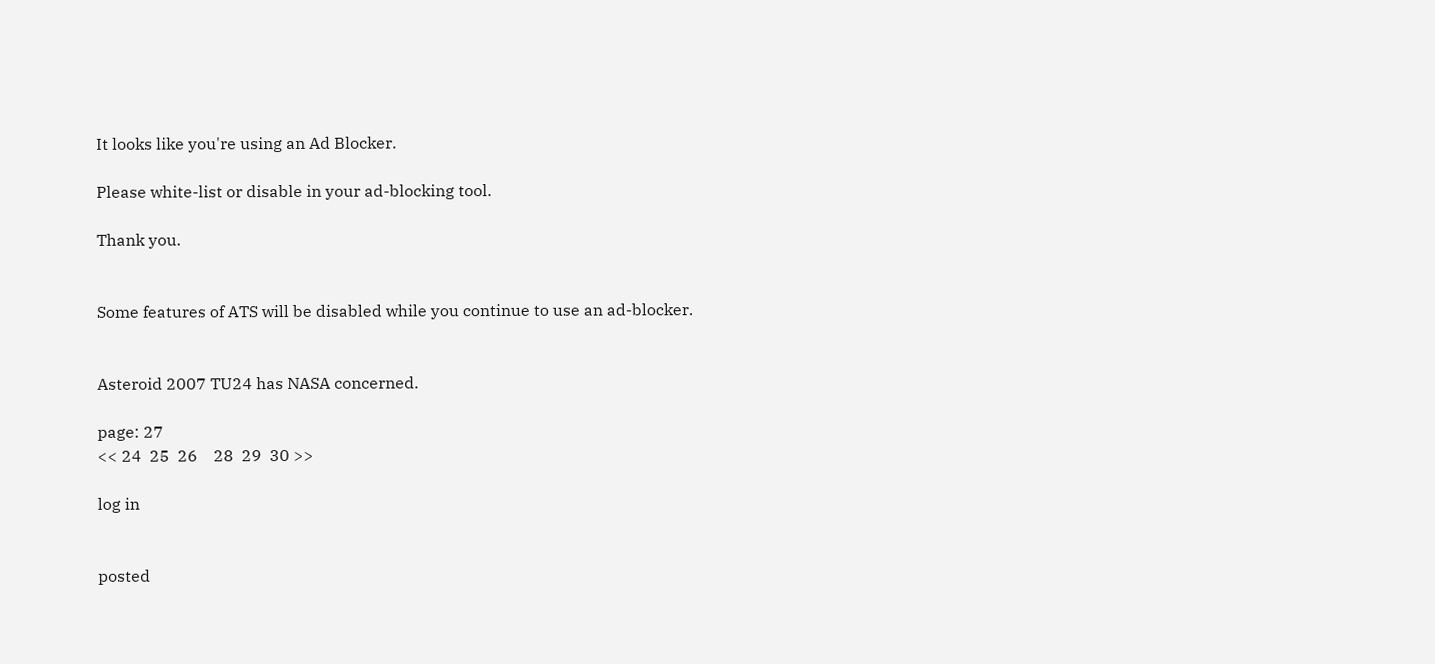It looks like you're using an Ad Blocker.

Please white-list or disable in your ad-blocking tool.

Thank you.


Some features of ATS will be disabled while you continue to use an ad-blocker.


Asteroid 2007 TU24 has NASA concerned.

page: 27
<< 24  25  26    28  29  30 >>

log in


posted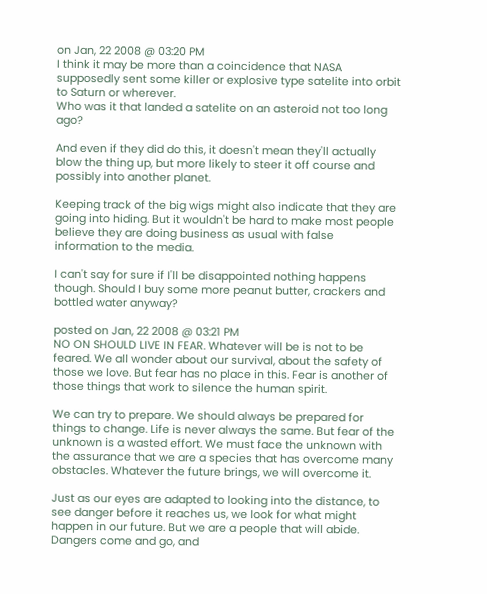on Jan, 22 2008 @ 03:20 PM
I think it may be more than a coincidence that NASA supposedly sent some killer or explosive type satelite into orbit to Saturn or wherever.
Who was it that landed a satelite on an asteroid not too long ago?

And even if they did do this, it doesn't mean they'll actually blow the thing up, but more likely to steer it off course and possibly into another planet.

Keeping track of the big wigs might also indicate that they are going into hiding. But it wouldn't be hard to make most people believe they are doing business as usual with false information to the media.

I can't say for sure if I'll be disappointed nothing happens though. Should I buy some more peanut butter, crackers and bottled water anyway?

posted on Jan, 22 2008 @ 03:21 PM
NO ON SHOULD LIVE IN FEAR. Whatever will be is not to be feared. We all wonder about our survival, about the safety of those we love. But fear has no place in this. Fear is another of those things that work to silence the human spirit.

We can try to prepare. We should always be prepared for things to change. Life is never always the same. But fear of the unknown is a wasted effort. We must face the unknown with the assurance that we are a species that has overcome many obstacles. Whatever the future brings, we will overcome it.

Just as our eyes are adapted to looking into the distance, to see danger before it reaches us, we look for what might happen in our future. But we are a people that will abide. Dangers come and go, and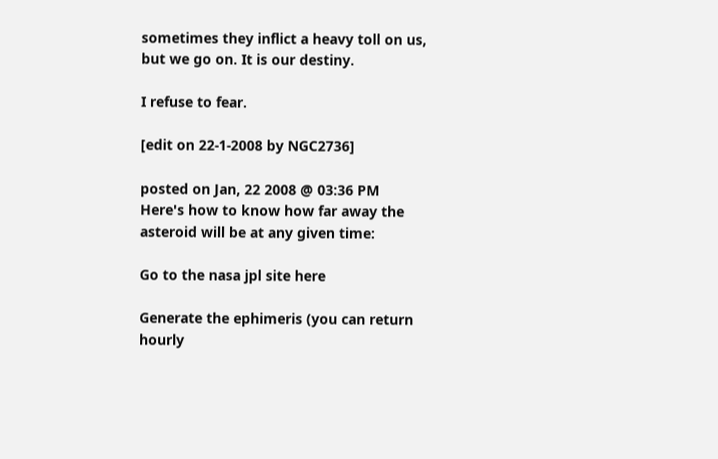sometimes they inflict a heavy toll on us, but we go on. It is our destiny.

I refuse to fear.

[edit on 22-1-2008 by NGC2736]

posted on Jan, 22 2008 @ 03:36 PM
Here's how to know how far away the asteroid will be at any given time:

Go to the nasa jpl site here

Generate the ephimeris (you can return hourly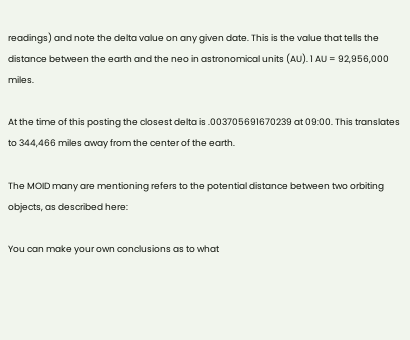readings) and note the delta value on any given date. This is the value that tells the distance between the earth and the neo in astronomical units (AU). 1 AU = 92,956,000 miles.

At the time of this posting the closest delta is .003705691670239 at 09:00. This translates to 344,466 miles away from the center of the earth.

The MOID many are mentioning refers to the potential distance between two orbiting objects, as described here:

You can make your own conclusions as to what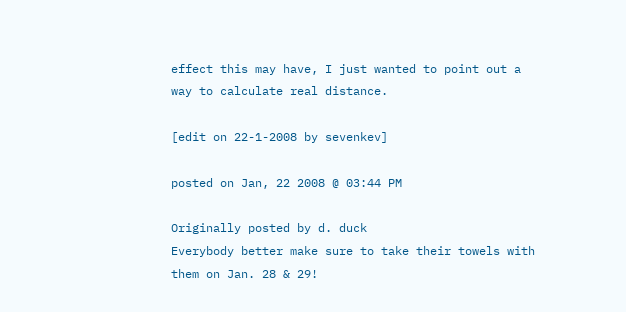effect this may have, I just wanted to point out a way to calculate real distance.

[edit on 22-1-2008 by sevenkev]

posted on Jan, 22 2008 @ 03:44 PM

Originally posted by d. duck
Everybody better make sure to take their towels with them on Jan. 28 & 29!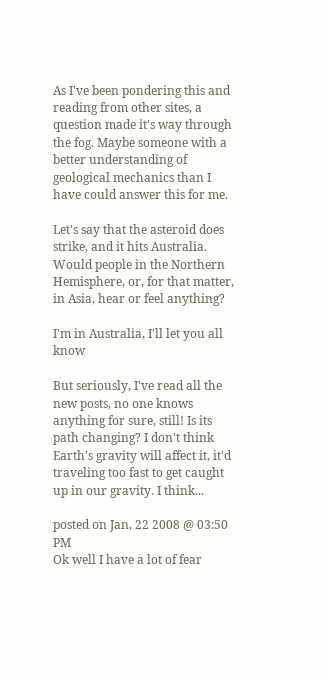As I've been pondering this and reading from other sites, a question made it's way through the fog. Maybe someone with a better understanding of geological mechanics than I have could answer this for me.

Let's say that the asteroid does strike, and it hits Australia. Would people in the Northern Hemisphere, or, for that matter, in Asia, hear or feel anything?

I'm in Australia, I'll let you all know

But seriously, I've read all the new posts, no one knows anything for sure, still! Is its path changing? I don't think Earth's gravity will affect it, it'd traveling too fast to get caught up in our gravity. I think...

posted on Jan, 22 2008 @ 03:50 PM
Ok well I have a lot of fear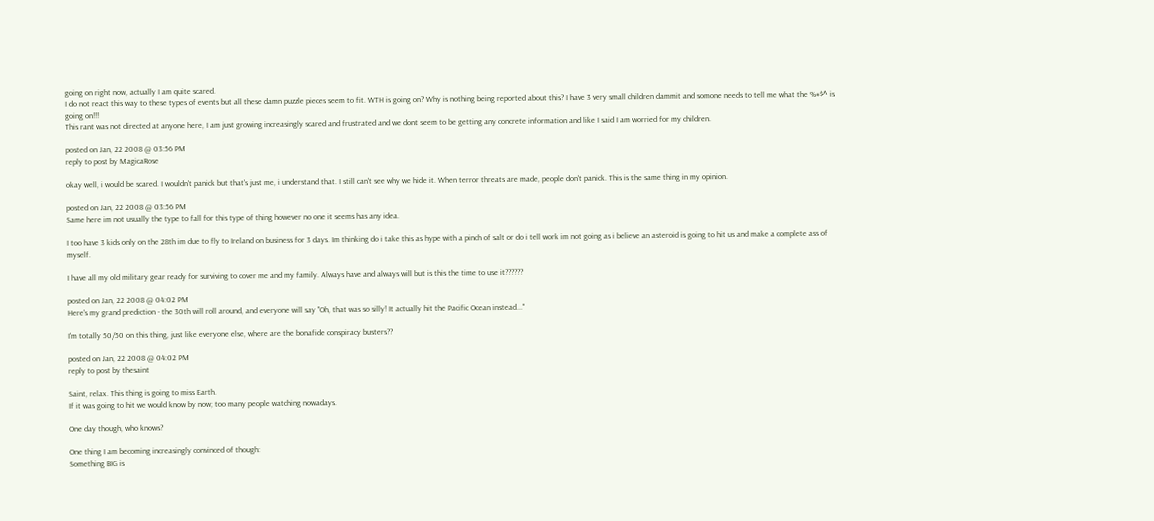going on right now, actually I am quite scared.
I do not react this way to these types of events but all these damn puzzle pieces seem to fit. WTH is going on? Why is nothing being reported about this? I have 3 very small children dammit and somone needs to tell me what the %#$^ is going on!!!
This rant was not directed at anyone here, I am just growing increasingly scared and frustrated and we dont seem to be getting any concrete information and like I said I am worried for my children.

posted on Jan, 22 2008 @ 03:56 PM
reply to post by MagicaRose

okay well, i would be scared. I wouldn't panick but that's just me, i understand that. I still can't see why we hide it. When terror threats are made, people don't panick. This is the same thing in my opinion.

posted on Jan, 22 2008 @ 03:56 PM
Same here im not usually the type to fall for this type of thing however no one it seems has any idea.

I too have 3 kids only on the 28th im due to fly to Ireland on business for 3 days. Im thinking do i take this as hype with a pinch of salt or do i tell work im not going as i believe an asteroid is going to hit us and make a complete ass of myself.

I have all my old military gear ready for surviving to cover me and my family. Always have and always will but is this the time to use it??????

posted on Jan, 22 2008 @ 04:02 PM
Here's my grand prediction - the 30th will roll around, and everyone will say "Oh, that was so silly! It actually hit the Pacific Ocean instead..."

I'm totally 50/50 on this thing, just like everyone else, where are the bonafide conspiracy busters??

posted on Jan, 22 2008 @ 04:02 PM
reply to post by thesaint

Saint, relax. This thing is going to miss Earth.
If it was going to hit we would know by now; too many people watching nowadays.

One day though, who knows?

One thing I am becoming increasingly convinced of though:
Something BIG is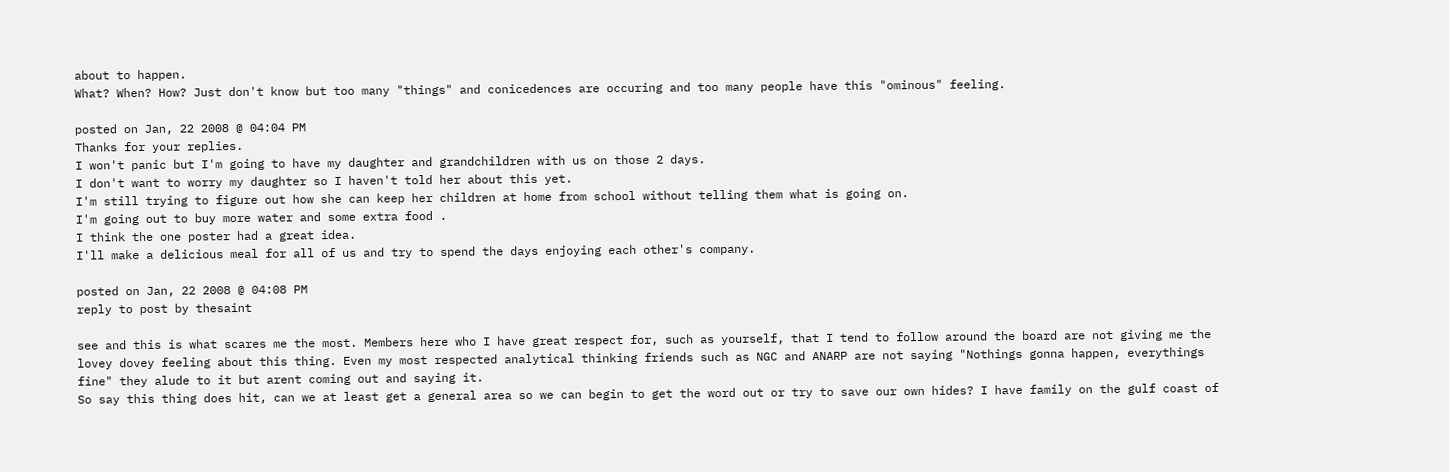about to happen.
What? When? How? Just don't know but too many "things" and conicedences are occuring and too many people have this "ominous" feeling.

posted on Jan, 22 2008 @ 04:04 PM
Thanks for your replies.
I won't panic but I'm going to have my daughter and grandchildren with us on those 2 days.
I don't want to worry my daughter so I haven't told her about this yet.
I'm still trying to figure out how she can keep her children at home from school without telling them what is going on.
I'm going out to buy more water and some extra food .
I think the one poster had a great idea.
I'll make a delicious meal for all of us and try to spend the days enjoying each other's company.

posted on Jan, 22 2008 @ 04:08 PM
reply to post by thesaint

see and this is what scares me the most. Members here who I have great respect for, such as yourself, that I tend to follow around the board are not giving me the lovey dovey feeling about this thing. Even my most respected analytical thinking friends such as NGC and ANARP are not saying "Nothings gonna happen, everythings fine" they alude to it but arent coming out and saying it.
So say this thing does hit, can we at least get a general area so we can begin to get the word out or try to save our own hides? I have family on the gulf coast of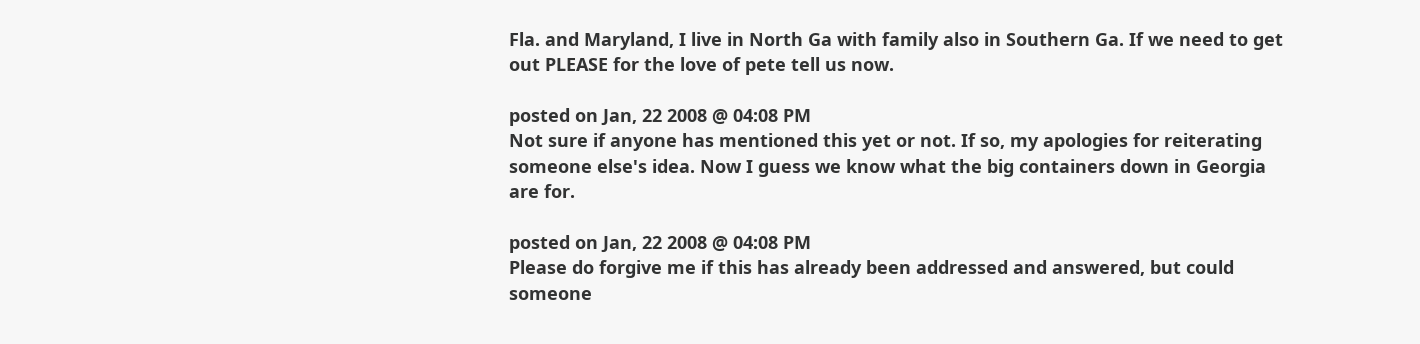Fla. and Maryland, I live in North Ga with family also in Southern Ga. If we need to get out PLEASE for the love of pete tell us now.

posted on Jan, 22 2008 @ 04:08 PM
Not sure if anyone has mentioned this yet or not. If so, my apologies for reiterating someone else's idea. Now I guess we know what the big containers down in Georgia are for.

posted on Jan, 22 2008 @ 04:08 PM
Please do forgive me if this has already been addressed and answered, but could someone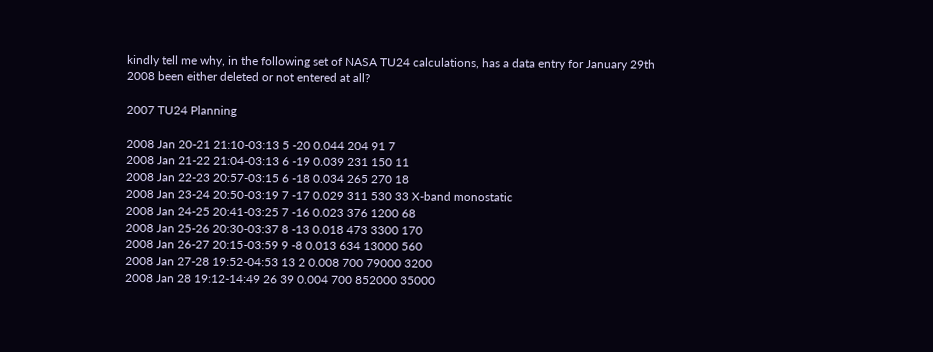kindly tell me why, in the following set of NASA TU24 calculations, has a data entry for January 29th 2008 been either deleted or not entered at all?

2007 TU24 Planning

2008 Jan 20-21 21:10-03:13 5 -20 0.044 204 91 7
2008 Jan 21-22 21:04-03:13 6 -19 0.039 231 150 11
2008 Jan 22-23 20:57-03:15 6 -18 0.034 265 270 18
2008 Jan 23-24 20:50-03:19 7 -17 0.029 311 530 33 X-band monostatic
2008 Jan 24-25 20:41-03:25 7 -16 0.023 376 1200 68
2008 Jan 25-26 20:30-03:37 8 -13 0.018 473 3300 170
2008 Jan 26-27 20:15-03:59 9 -8 0.013 634 13000 560
2008 Jan 27-28 19:52-04:53 13 2 0.008 700 79000 3200
2008 Jan 28 19:12-14:49 26 39 0.004 700 852000 35000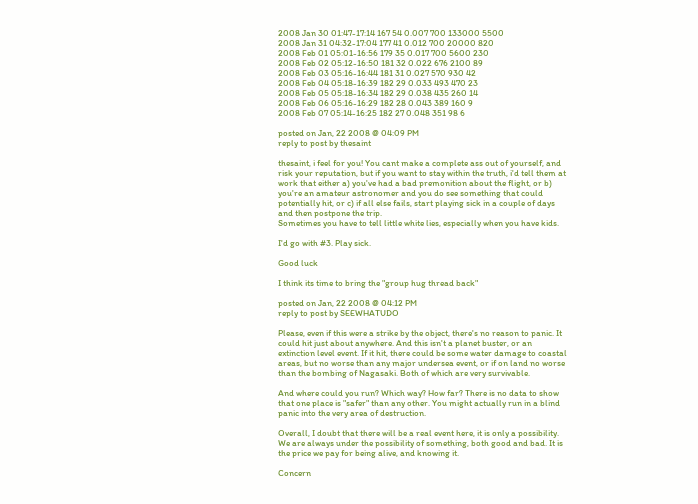2008 Jan 30 01:47-17:14 167 54 0.007 700 133000 5500
2008 Jan 31 04:32-17:04 177 41 0.012 700 20000 820
2008 Feb 01 05:01-16:56 179 35 0.017 700 5600 230
2008 Feb 02 05:12-16:50 181 32 0.022 676 2100 89
2008 Feb 03 05:16-16:44 181 31 0.027 570 930 42
2008 Feb 04 05:18-16:39 182 29 0.033 493 470 23
2008 Feb 05 05:18-16:34 182 29 0.038 435 260 14
2008 Feb 06 05:16-16:29 182 28 0.043 389 160 9
2008 Feb 07 05:14-16:25 182 27 0.048 351 98 6

posted on Jan, 22 2008 @ 04:09 PM
reply to post by thesaint

thesaint, i feel for you! You cant make a complete ass out of yourself, and risk your reputation, but if you want to stay within the truth, i'd tell them at work that either a) you've had a bad premonition about the flight, or b) you're an amateur astronomer and you do see something that could potentially hit, or c) if all else fails, start playing sick in a couple of days and then postpone the trip.
Sometimes you have to tell little white lies, especially when you have kids.

I'd go with #3. Play sick.

Good luck

I think its time to bring the "group hug thread back"

posted on Jan, 22 2008 @ 04:12 PM
reply to post by SEEWHATUDO

Please, even if this were a strike by the object, there's no reason to panic. It could hit just about anywhere. And this isn't a planet buster, or an extinction level event. If it hit, there could be some water damage to coastal areas, but no worse than any major undersea event, or if on land no worse than the bombing of Nagasaki. Both of which are very survivable.

And where could you run? Which way? How far? There is no data to show that one place is "safer" than any other. You might actually run in a blind panic into the very area of destruction.

Overall, I doubt that there will be a real event here, it is only a possibility. We are always under the possibility of something, both good and bad. It is the price we pay for being alive, and knowing it.

Concern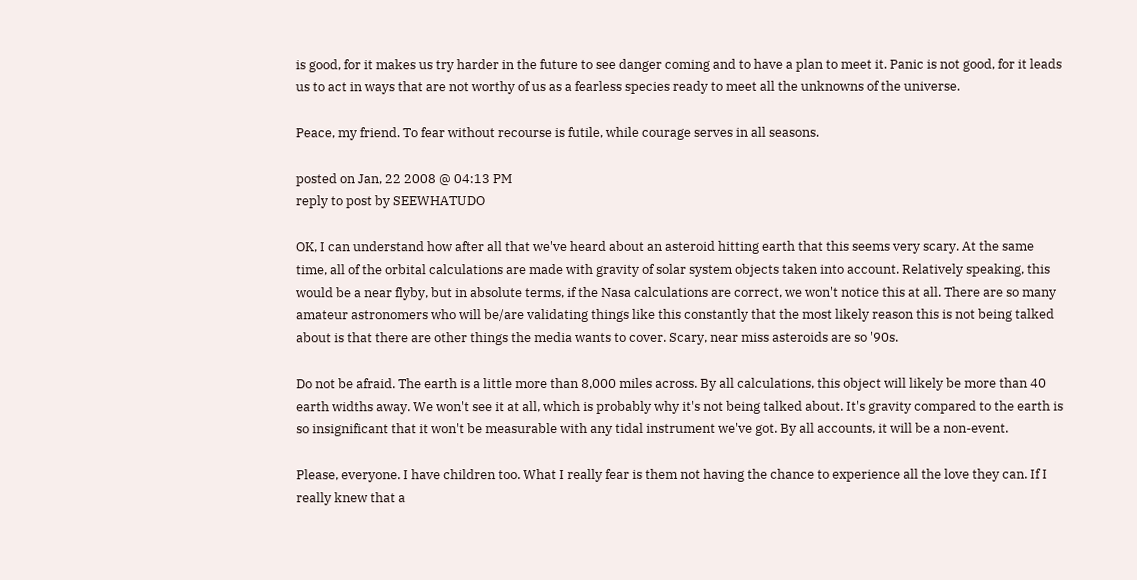is good, for it makes us try harder in the future to see danger coming and to have a plan to meet it. Panic is not good, for it leads us to act in ways that are not worthy of us as a fearless species ready to meet all the unknowns of the universe.

Peace, my friend. To fear without recourse is futile, while courage serves in all seasons.

posted on Jan, 22 2008 @ 04:13 PM
reply to post by SEEWHATUDO

OK, I can understand how after all that we've heard about an asteroid hitting earth that this seems very scary. At the same time, all of the orbital calculations are made with gravity of solar system objects taken into account. Relatively speaking, this would be a near flyby, but in absolute terms, if the Nasa calculations are correct, we won't notice this at all. There are so many amateur astronomers who will be/are validating things like this constantly that the most likely reason this is not being talked about is that there are other things the media wants to cover. Scary, near miss asteroids are so '90s.

Do not be afraid. The earth is a little more than 8,000 miles across. By all calculations, this object will likely be more than 40 earth widths away. We won't see it at all, which is probably why it's not being talked about. It's gravity compared to the earth is so insignificant that it won't be measurable with any tidal instrument we've got. By all accounts, it will be a non-event.

Please, everyone. I have children too. What I really fear is them not having the chance to experience all the love they can. If I really knew that a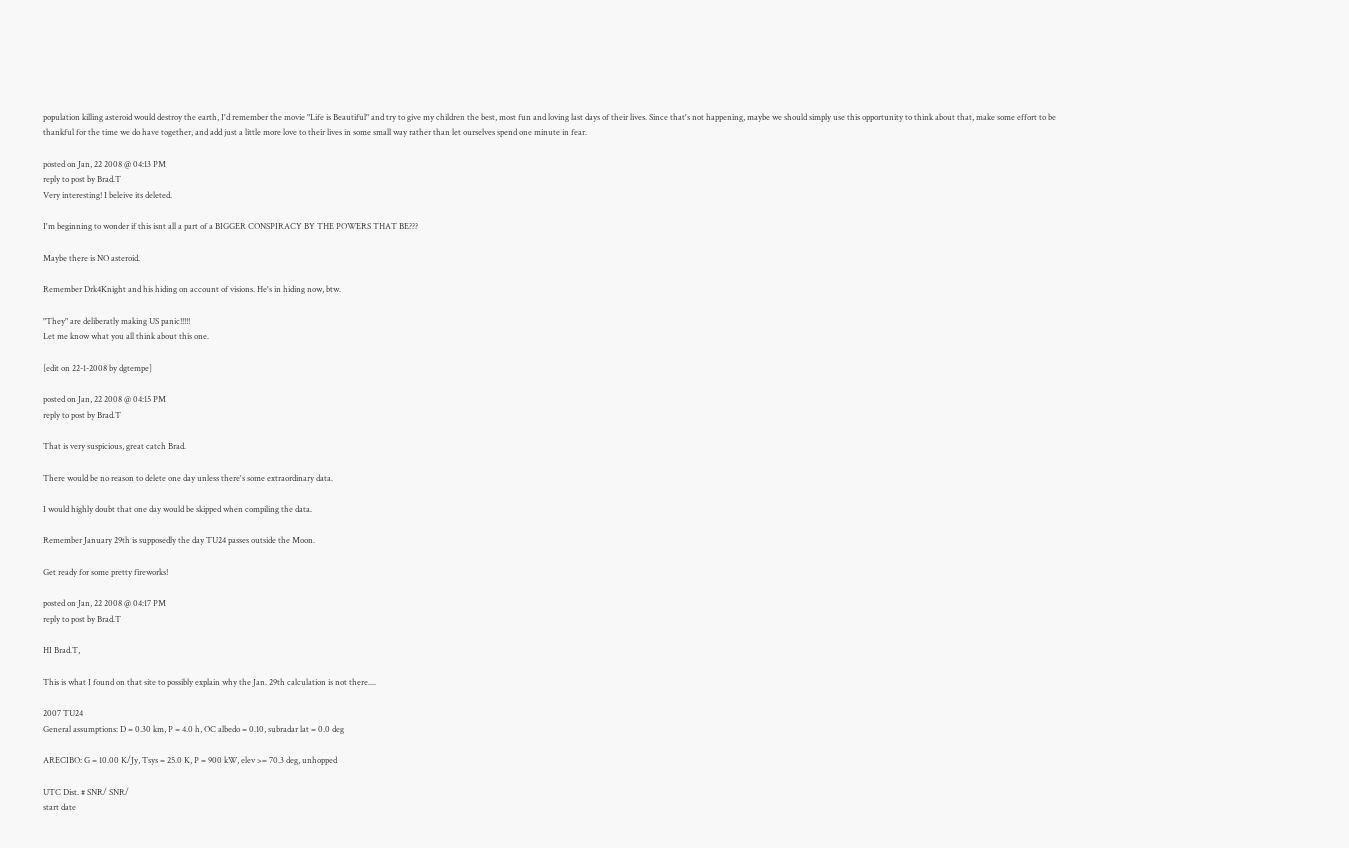population killing asteroid would destroy the earth, I'd remember the movie "Life is Beautiful" and try to give my children the best, most fun and loving last days of their lives. Since that's not happening, maybe we should simply use this opportunity to think about that, make some effort to be thankful for the time we do have together, and add just a little more love to their lives in some small way rather than let ourselves spend one minute in fear.

posted on Jan, 22 2008 @ 04:13 PM
reply to post by Brad.T
Very interesting! I beleive its deleted.

I'm beginning to wonder if this isnt all a part of a BIGGER CONSPIRACY BY THE POWERS THAT BE???

Maybe there is NO asteroid.

Remember Drk4Knight and his hiding on account of visions. He's in hiding now, btw.

"They" are deliberatly making US panic!!!!!
Let me know what you all think about this one.

[edit on 22-1-2008 by dgtempe]

posted on Jan, 22 2008 @ 04:15 PM
reply to post by Brad.T

That is very suspicious, great catch Brad.

There would be no reason to delete one day unless there's some extraordinary data.

I would highly doubt that one day would be skipped when compiling the data.

Remember January 29th is supposedly the day TU24 passes outside the Moon.

Get ready for some pretty fireworks!

posted on Jan, 22 2008 @ 04:17 PM
reply to post by Brad.T

HI Brad.T,

This is what I found on that site to possibly explain why the Jan. 29th calculation is not there....

2007 TU24
General assumptions: D = 0.30 km, P = 4.0 h, OC albedo = 0.10, subradar lat = 0.0 deg

ARECIBO: G = 10.00 K/Jy, Tsys = 25.0 K, P = 900 kW, elev >= 70.3 deg, unhopped

UTC Dist. # SNR/ SNR/
start date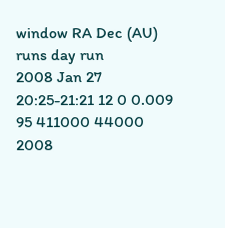window RA Dec (AU) runs day run
2008 Jan 27 20:25-21:21 12 0 0.009 95 411000 44000
2008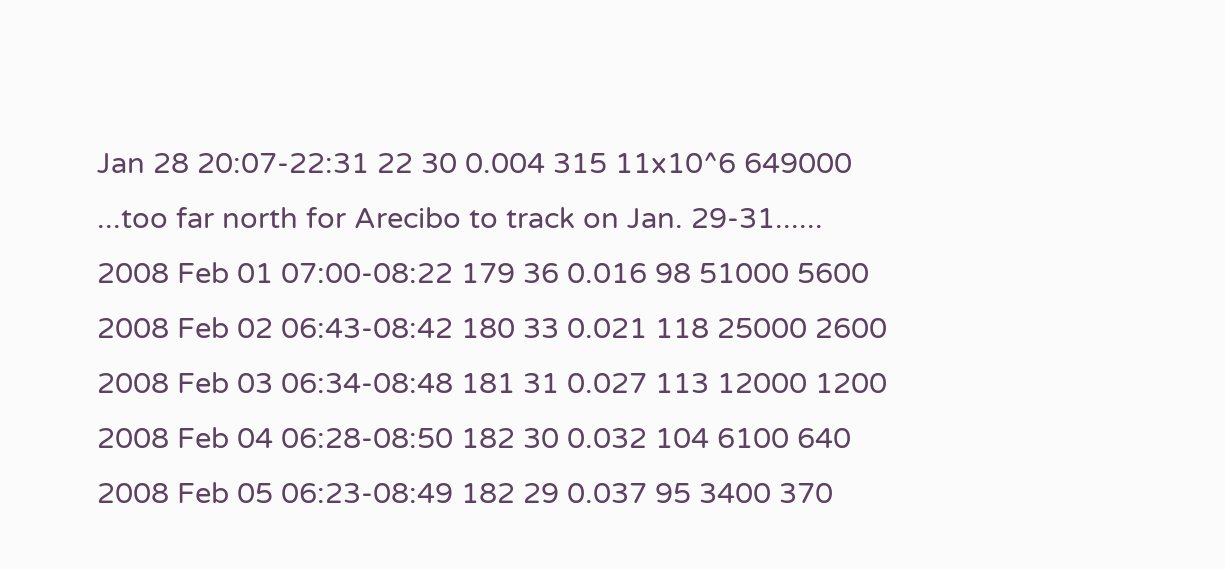Jan 28 20:07-22:31 22 30 0.004 315 11x10^6 649000
...too far north for Arecibo to track on Jan. 29-31......
2008 Feb 01 07:00-08:22 179 36 0.016 98 51000 5600
2008 Feb 02 06:43-08:42 180 33 0.021 118 25000 2600
2008 Feb 03 06:34-08:48 181 31 0.027 113 12000 1200
2008 Feb 04 06:28-08:50 182 30 0.032 104 6100 640
2008 Feb 05 06:23-08:49 182 29 0.037 95 3400 370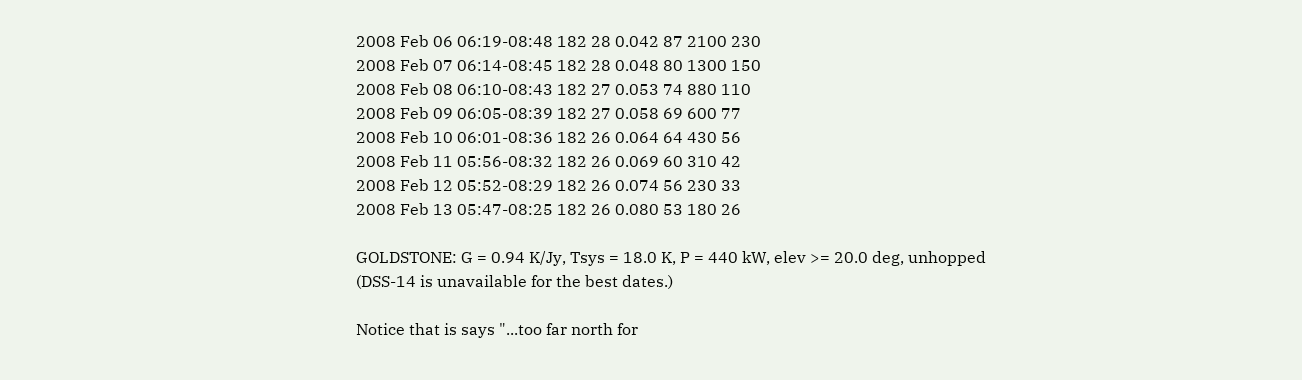2008 Feb 06 06:19-08:48 182 28 0.042 87 2100 230
2008 Feb 07 06:14-08:45 182 28 0.048 80 1300 150
2008 Feb 08 06:10-08:43 182 27 0.053 74 880 110
2008 Feb 09 06:05-08:39 182 27 0.058 69 600 77
2008 Feb 10 06:01-08:36 182 26 0.064 64 430 56
2008 Feb 11 05:56-08:32 182 26 0.069 60 310 42
2008 Feb 12 05:52-08:29 182 26 0.074 56 230 33
2008 Feb 13 05:47-08:25 182 26 0.080 53 180 26

GOLDSTONE: G = 0.94 K/Jy, Tsys = 18.0 K, P = 440 kW, elev >= 20.0 deg, unhopped
(DSS-14 is unavailable for the best dates.)

Notice that is says "...too far north for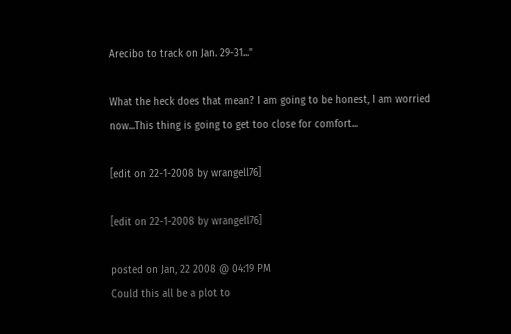Arecibo to track on Jan. 29-31..."

What the heck does that mean? I am going to be honest, I am worried now...This thing is going to get too close for comfort...

[edit on 22-1-2008 by wrangell76]

[edit on 22-1-2008 by wrangell76]

posted on Jan, 22 2008 @ 04:19 PM
Could this all be a plot to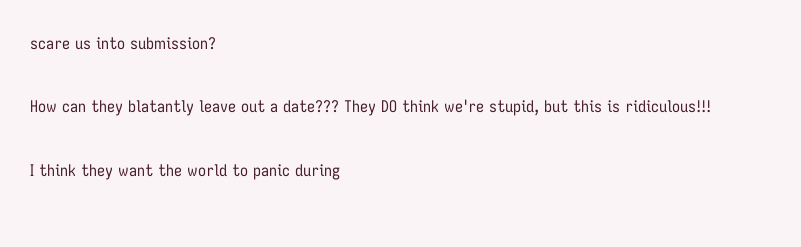scare us into submission?

How can they blatantly leave out a date??? They DO think we're stupid, but this is ridiculous!!!

I think they want the world to panic during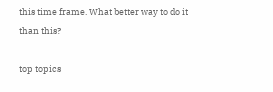this time frame. What better way to do it than this?

top topics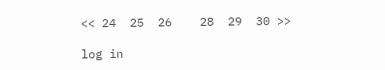<< 24  25  26    28  29  30 >>

log in